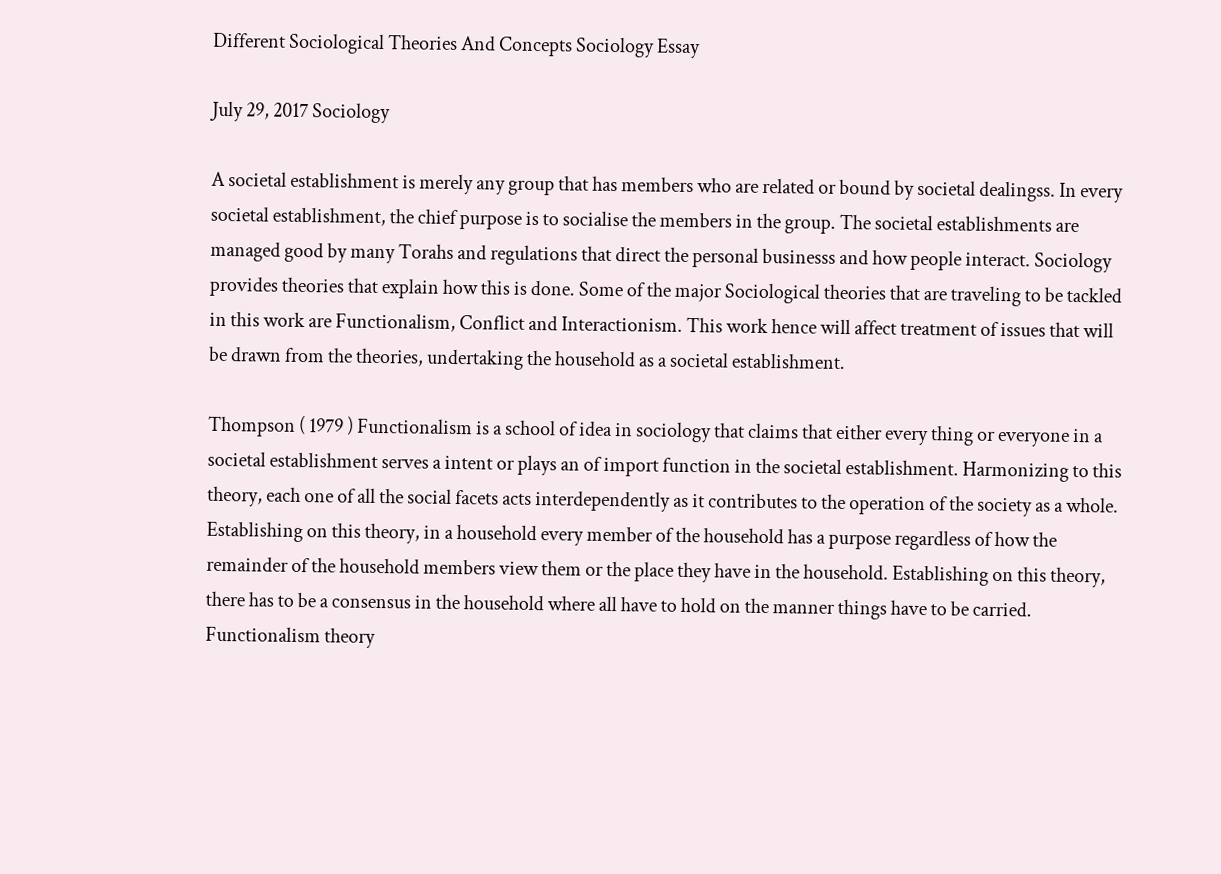Different Sociological Theories And Concepts Sociology Essay

July 29, 2017 Sociology

A societal establishment is merely any group that has members who are related or bound by societal dealingss. In every societal establishment, the chief purpose is to socialise the members in the group. The societal establishments are managed good by many Torahs and regulations that direct the personal businesss and how people interact. Sociology provides theories that explain how this is done. Some of the major Sociological theories that are traveling to be tackled in this work are Functionalism, Conflict and Interactionism. This work hence will affect treatment of issues that will be drawn from the theories, undertaking the household as a societal establishment.

Thompson ( 1979 ) Functionalism is a school of idea in sociology that claims that either every thing or everyone in a societal establishment serves a intent or plays an of import function in the societal establishment. Harmonizing to this theory, each one of all the social facets acts interdependently as it contributes to the operation of the society as a whole. Establishing on this theory, in a household every member of the household has a purpose regardless of how the remainder of the household members view them or the place they have in the household. Establishing on this theory, there has to be a consensus in the household where all have to hold on the manner things have to be carried. Functionalism theory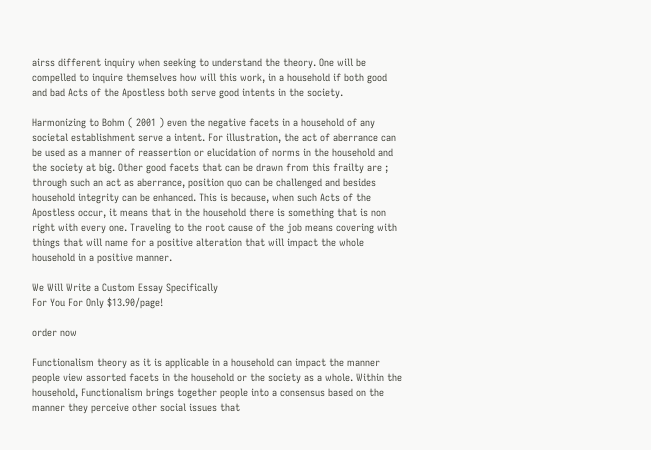airss different inquiry when seeking to understand the theory. One will be compelled to inquire themselves how will this work, in a household if both good and bad Acts of the Apostless both serve good intents in the society.

Harmonizing to Bohm ( 2001 ) even the negative facets in a household of any societal establishment serve a intent. For illustration, the act of aberrance can be used as a manner of reassertion or elucidation of norms in the household and the society at big. Other good facets that can be drawn from this frailty are ; through such an act as aberrance, position quo can be challenged and besides household integrity can be enhanced. This is because, when such Acts of the Apostless occur, it means that in the household there is something that is non right with every one. Traveling to the root cause of the job means covering with things that will name for a positive alteration that will impact the whole household in a positive manner.

We Will Write a Custom Essay Specifically
For You For Only $13.90/page!

order now

Functionalism theory as it is applicable in a household can impact the manner people view assorted facets in the household or the society as a whole. Within the household, Functionalism brings together people into a consensus based on the manner they perceive other social issues that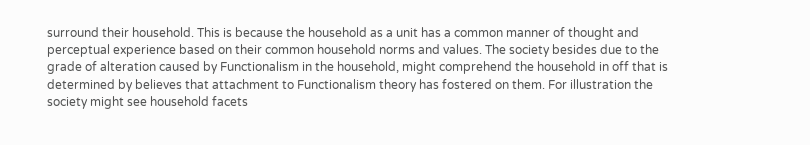surround their household. This is because the household as a unit has a common manner of thought and perceptual experience based on their common household norms and values. The society besides due to the grade of alteration caused by Functionalism in the household, might comprehend the household in off that is determined by believes that attachment to Functionalism theory has fostered on them. For illustration the society might see household facets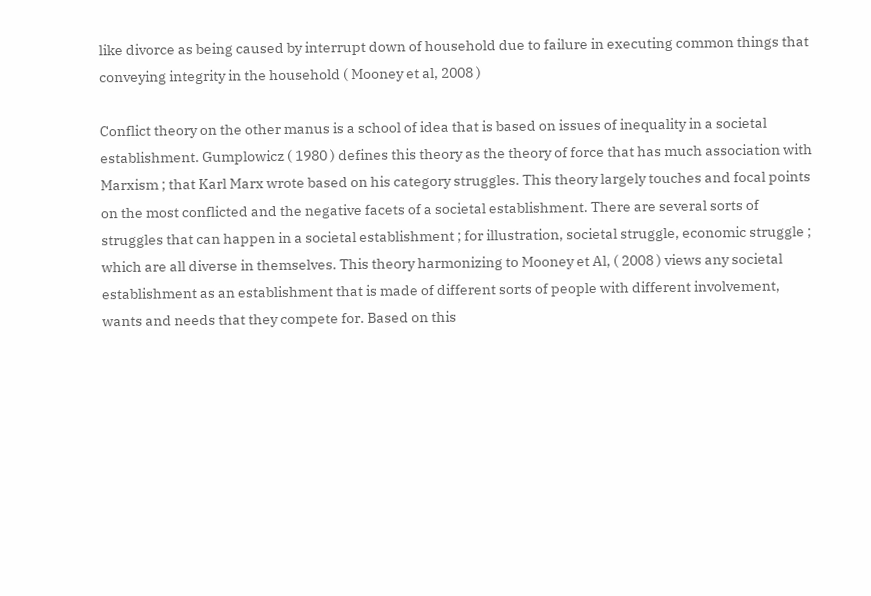like divorce as being caused by interrupt down of household due to failure in executing common things that conveying integrity in the household ( Mooney et al, 2008 )

Conflict theory on the other manus is a school of idea that is based on issues of inequality in a societal establishment. Gumplowicz ( 1980 ) defines this theory as the theory of force that has much association with Marxism ; that Karl Marx wrote based on his category struggles. This theory largely touches and focal points on the most conflicted and the negative facets of a societal establishment. There are several sorts of struggles that can happen in a societal establishment ; for illustration, societal struggle, economic struggle ; which are all diverse in themselves. This theory harmonizing to Mooney et Al, ( 2008 ) views any societal establishment as an establishment that is made of different sorts of people with different involvement, wants and needs that they compete for. Based on this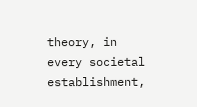theory, in every societal establishment,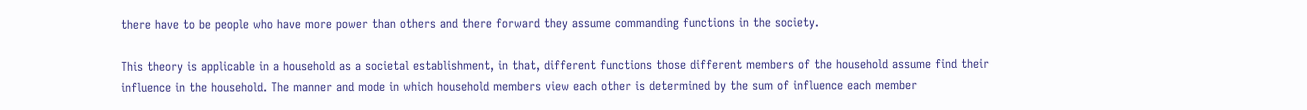there have to be people who have more power than others and there forward they assume commanding functions in the society.

This theory is applicable in a household as a societal establishment, in that, different functions those different members of the household assume find their influence in the household. The manner and mode in which household members view each other is determined by the sum of influence each member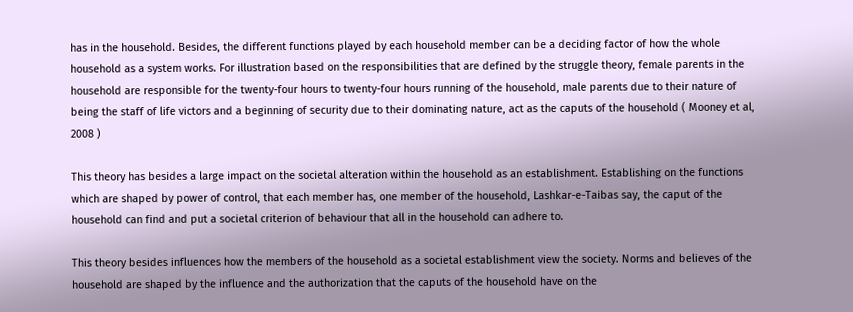has in the household. Besides, the different functions played by each household member can be a deciding factor of how the whole household as a system works. For illustration based on the responsibilities that are defined by the struggle theory, female parents in the household are responsible for the twenty-four hours to twenty-four hours running of the household, male parents due to their nature of being the staff of life victors and a beginning of security due to their dominating nature, act as the caputs of the household ( Mooney et al, 2008 )

This theory has besides a large impact on the societal alteration within the household as an establishment. Establishing on the functions which are shaped by power of control, that each member has, one member of the household, Lashkar-e-Taibas say, the caput of the household can find and put a societal criterion of behaviour that all in the household can adhere to.

This theory besides influences how the members of the household as a societal establishment view the society. Norms and believes of the household are shaped by the influence and the authorization that the caputs of the household have on the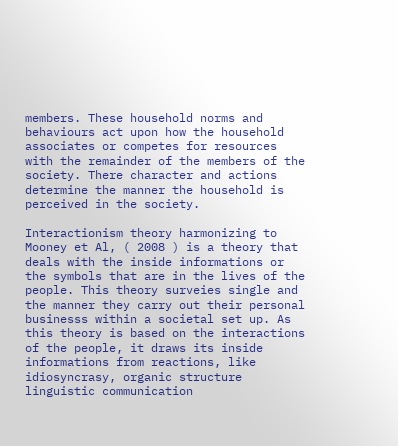members. These household norms and behaviours act upon how the household associates or competes for resources with the remainder of the members of the society. There character and actions determine the manner the household is perceived in the society.

Interactionism theory harmonizing to Mooney et Al, ( 2008 ) is a theory that deals with the inside informations or the symbols that are in the lives of the people. This theory surveies single and the manner they carry out their personal businesss within a societal set up. As this theory is based on the interactions of the people, it draws its inside informations from reactions, like idiosyncrasy, organic structure linguistic communication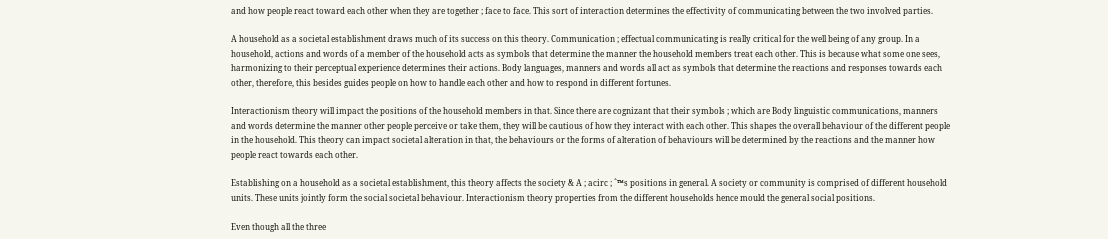and how people react toward each other when they are together ; face to face. This sort of interaction determines the effectivity of communicating between the two involved parties.

A household as a societal establishment draws much of its success on this theory. Communication ; effectual communicating is really critical for the well being of any group. In a household, actions and words of a member of the household acts as symbols that determine the manner the household members treat each other. This is because what some one sees, harmonizing to their perceptual experience determines their actions. Body languages, manners and words all act as symbols that determine the reactions and responses towards each other, therefore, this besides guides people on how to handle each other and how to respond in different fortunes.

Interactionism theory will impact the positions of the household members in that. Since there are cognizant that their symbols ; which are Body linguistic communications, manners and words determine the manner other people perceive or take them, they will be cautious of how they interact with each other. This shapes the overall behaviour of the different people in the household. This theory can impact societal alteration in that, the behaviours or the forms of alteration of behaviours will be determined by the reactions and the manner how people react towards each other.

Establishing on a household as a societal establishment, this theory affects the society & A ; acirc ; ˆ™s positions in general. A society or community is comprised of different household units. These units jointly form the social societal behaviour. Interactionism theory properties from the different households hence mould the general social positions.

Even though all the three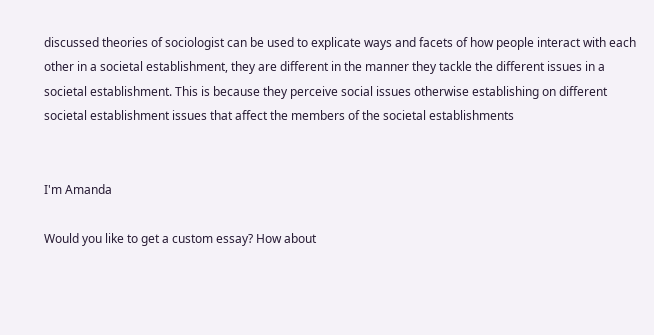discussed theories of sociologist can be used to explicate ways and facets of how people interact with each other in a societal establishment, they are different in the manner they tackle the different issues in a societal establishment. This is because they perceive social issues otherwise establishing on different societal establishment issues that affect the members of the societal establishments


I'm Amanda

Would you like to get a custom essay? How about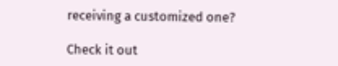receiving a customized one?

Check it out